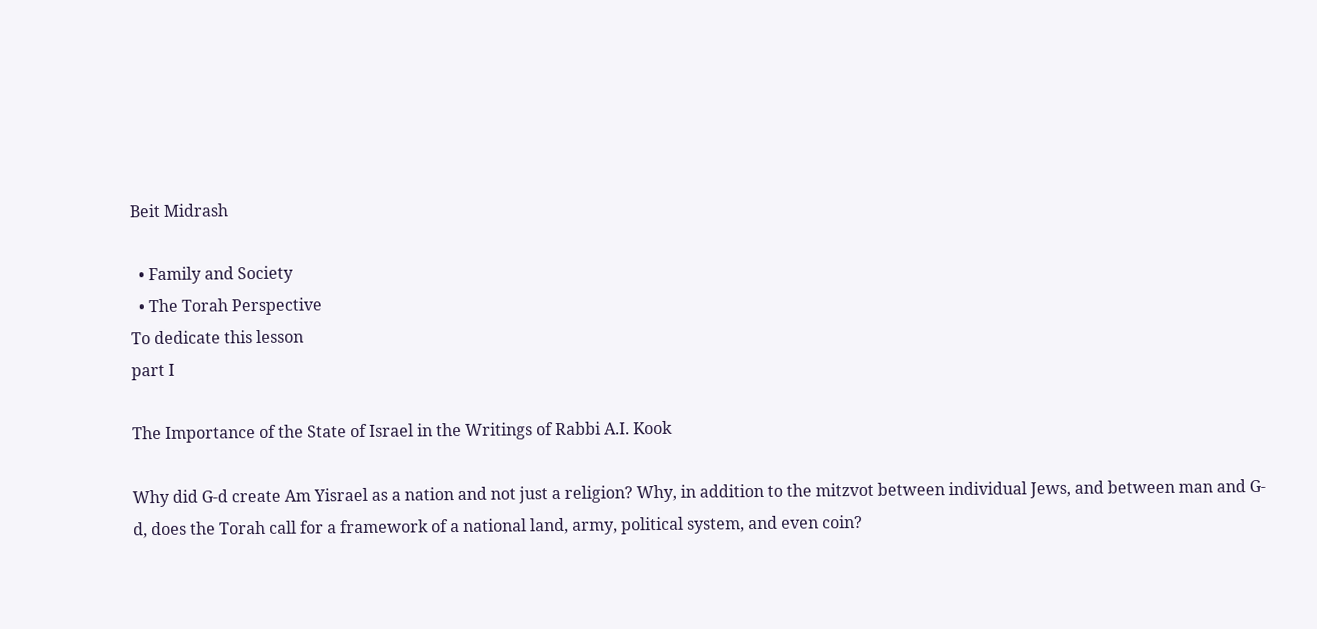Beit Midrash

  • Family and Society
  • The Torah Perspective
To dedicate this lesson
part I

The Importance of the State of Israel in the Writings of Rabbi A.I. Kook

Why did G-d create Am Yisrael as a nation and not just a religion? Why, in addition to the mitzvot between individual Jews, and between man and G-d, does the Torah call for a framework of a national land, army, political system, and even coin?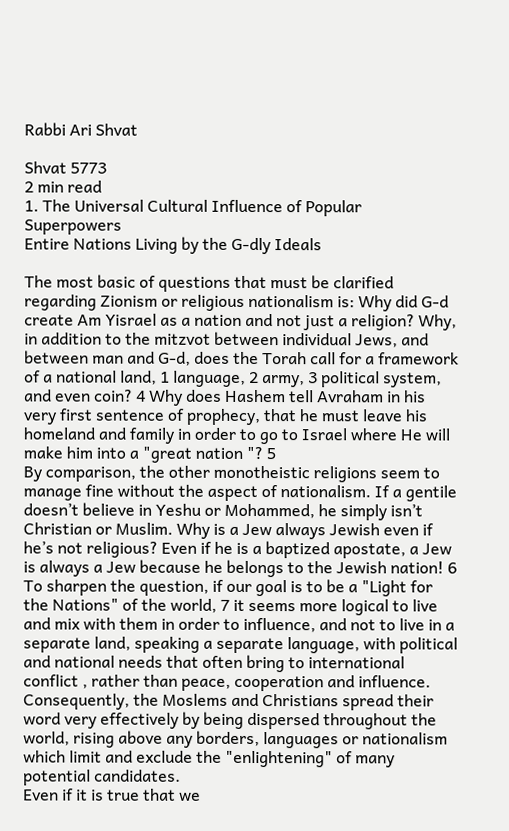Rabbi Ari Shvat

Shvat 5773
2 min read
1. The Universal Cultural Influence of Popular Superpowers
Entire Nations Living by the G-dly Ideals

The most basic of questions that must be clarified regarding Zionism or religious nationalism is: Why did G-d create Am Yisrael as a nation and not just a religion? Why, in addition to the mitzvot between individual Jews, and between man and G-d, does the Torah call for a framework of a national land, 1 language, 2 army, 3 political system, and even coin? 4 Why does Hashem tell Avraham in his very first sentence of prophecy, that he must leave his homeland and family in order to go to Israel where He will make him into a "great nation "? 5
By comparison, the other monotheistic religions seem to manage fine without the aspect of nationalism. If a gentile doesn’t believe in Yeshu or Mohammed, he simply isn’t Christian or Muslim. Why is a Jew always Jewish even if he’s not religious? Even if he is a baptized apostate, a Jew is always a Jew because he belongs to the Jewish nation! 6
To sharpen the question, if our goal is to be a "Light for the Nations" of the world, 7 it seems more logical to live and mix with them in order to influence, and not to live in a separate land, speaking a separate language, with political and national needs that often bring to international conflict , rather than peace, cooperation and influence. Consequently, the Moslems and Christians spread their word very effectively by being dispersed throughout the world, rising above any borders, languages or nationalism which limit and exclude the "enlightening" of many potential candidates.
Even if it is true that we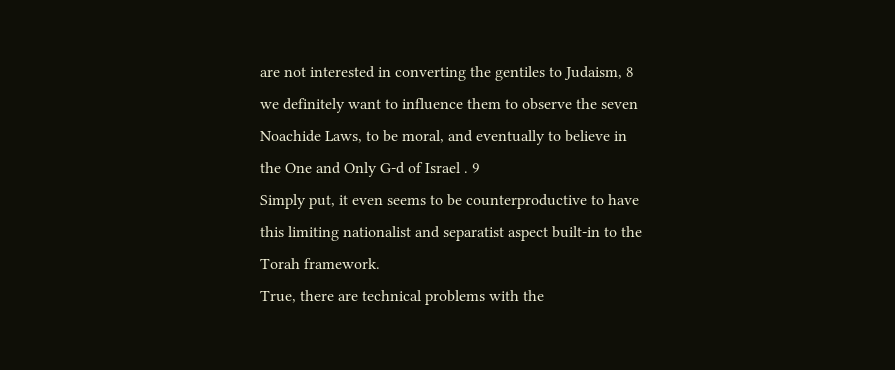are not interested in converting the gentiles to Judaism, 8 we definitely want to influence them to observe the seven Noachide Laws, to be moral, and eventually to believe in the One and Only G-d of Israel . 9
Simply put, it even seems to be counterproductive to have this limiting nationalist and separatist aspect built-in to the Torah framework.
True, there are technical problems with the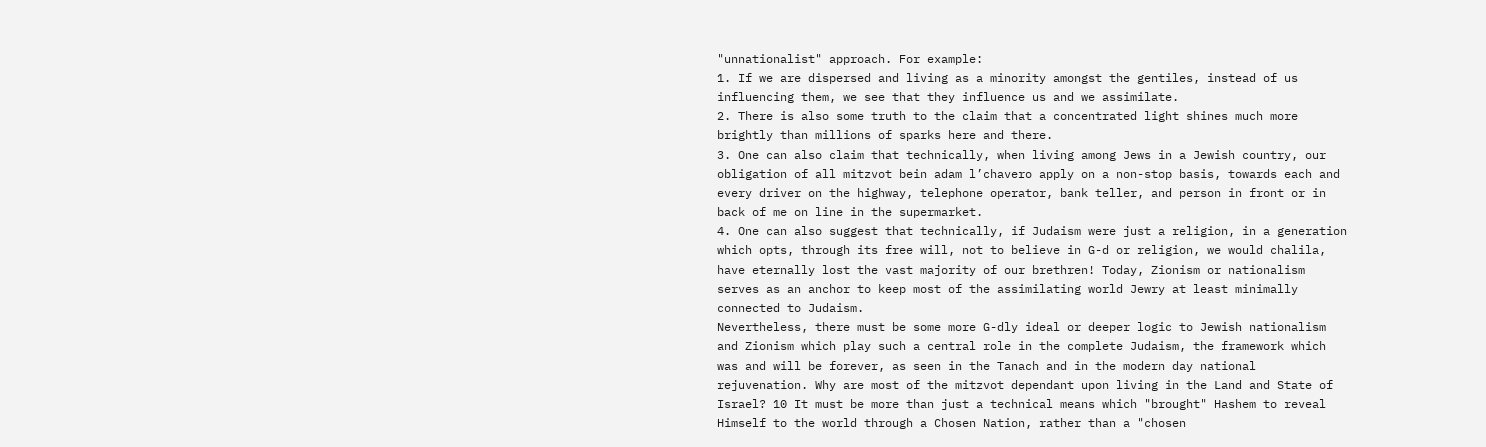"unnationalist" approach. For example:
1. If we are dispersed and living as a minority amongst the gentiles, instead of us influencing them, we see that they influence us and we assimilate.
2. There is also some truth to the claim that a concentrated light shines much more brightly than millions of sparks here and there.
3. One can also claim that technically, when living among Jews in a Jewish country, our obligation of all mitzvot bein adam l’chavero apply on a non-stop basis, towards each and every driver on the highway, telephone operator, bank teller, and person in front or in back of me on line in the supermarket.
4. One can also suggest that technically, if Judaism were just a religion, in a generation which opts, through its free will, not to believe in G-d or religion, we would chalila, have eternally lost the vast majority of our brethren! Today, Zionism or nationalism serves as an anchor to keep most of the assimilating world Jewry at least minimally connected to Judaism.
Nevertheless, there must be some more G-dly ideal or deeper logic to Jewish nationalism and Zionism which play such a central role in the complete Judaism, the framework which was and will be forever, as seen in the Tanach and in the modern day national rejuvenation. Why are most of the mitzvot dependant upon living in the Land and State of Israel? 10 It must be more than just a technical means which "brought" Hashem to reveal Himself to the world through a Chosen Nation, rather than a "chosen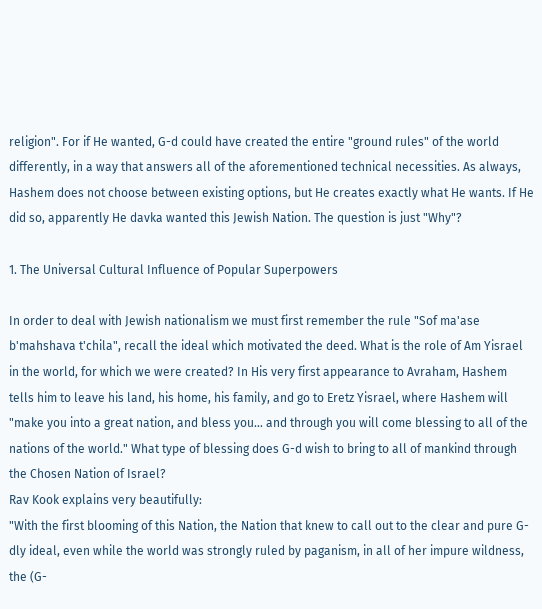religion". For if He wanted, G-d could have created the entire "ground rules" of the world differently, in a way that answers all of the aforementioned technical necessities. As always, Hashem does not choose between existing options, but He creates exactly what He wants. If He did so, apparently He davka wanted this Jewish Nation. The question is just "Why"?

1. The Universal Cultural Influence of Popular Superpowers

In order to deal with Jewish nationalism we must first remember the rule "Sof ma'ase b'mahshava t'chila", recall the ideal which motivated the deed. What is the role of Am Yisrael in the world, for which we were created? In His very first appearance to Avraham, Hashem tells him to leave his land, his home, his family, and go to Eretz Yisrael, where Hashem will "make you into a great nation, and bless you… and through you will come blessing to all of the nations of the world." What type of blessing does G-d wish to bring to all of mankind through the Chosen Nation of Israel?
Rav Kook explains very beautifully:
"With the first blooming of this Nation, the Nation that knew to call out to the clear and pure G-dly ideal, even while the world was strongly ruled by paganism, in all of her impure wildness, the (G-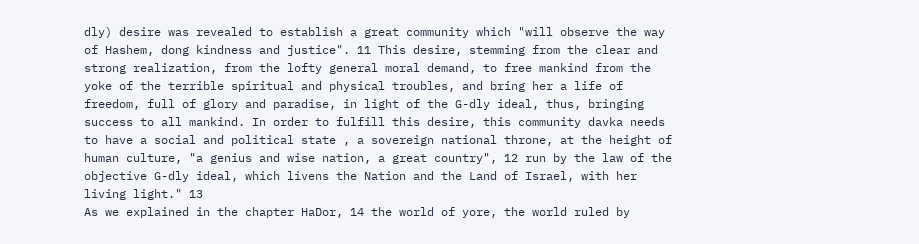dly) desire was revealed to establish a great community which "will observe the way of Hashem, dong kindness and justice". 11 This desire, stemming from the clear and strong realization, from the lofty general moral demand, to free mankind from the yoke of the terrible spiritual and physical troubles, and bring her a life of freedom, full of glory and paradise, in light of the G-dly ideal, thus, bringing success to all mankind. In order to fulfill this desire, this community davka needs to have a social and political state , a sovereign national throne, at the height of human culture, "a genius and wise nation, a great country", 12 run by the law of the objective G-dly ideal, which livens the Nation and the Land of Israel, with her living light." 13
As we explained in the chapter HaDor, 14 the world of yore, the world ruled by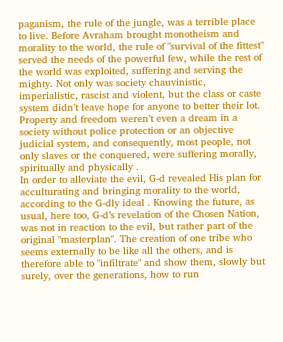paganism, the rule of the jungle, was a terrible place to live. Before Avraham brought monotheism and morality to the world, the rule of "survival of the fittest" served the needs of the powerful few, while the rest of the world was exploited, suffering and serving the mighty. Not only was society chauvinistic, imperialistic, rascist and violent, but the class or caste system didn’t leave hope for anyone to better their lot. Property and freedom weren’t even a dream in a society without police protection or an objective judicial system, and consequently, most people, not only slaves or the conquered, were suffering morally, spiritually and physically .
In order to alleviate the evil, G-d revealed His plan for acculturating and bringing morality to the world, according to the G-dly ideal . Knowing the future, as usual, here too, G-d’s revelation of the Chosen Nation, was not in reaction to the evil, but rather part of the original "masterplan". The creation of one tribe who seems externally to be like all the others, and is therefore able to "infiltrate" and show them, slowly but surely, over the generations, how to run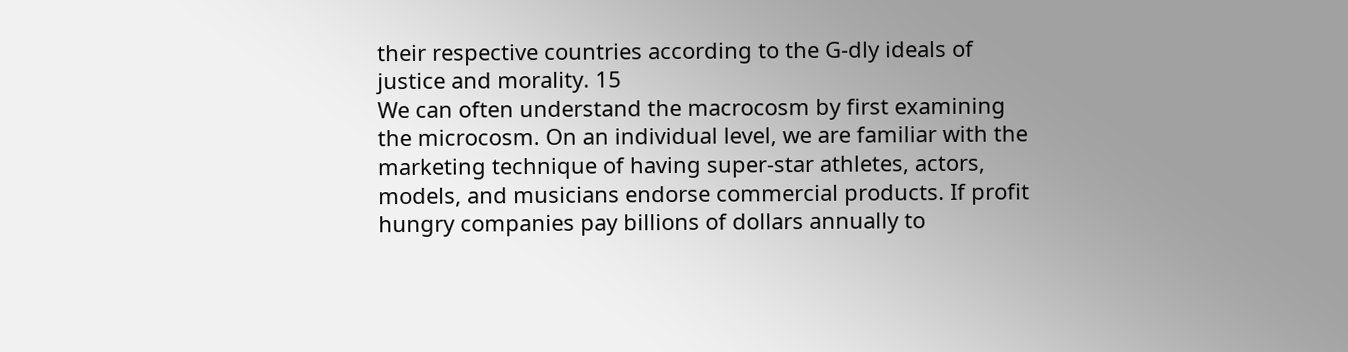their respective countries according to the G-dly ideals of justice and morality. 15
We can often understand the macrocosm by first examining the microcosm. On an individual level, we are familiar with the marketing technique of having super-star athletes, actors, models, and musicians endorse commercial products. If profit hungry companies pay billions of dollars annually to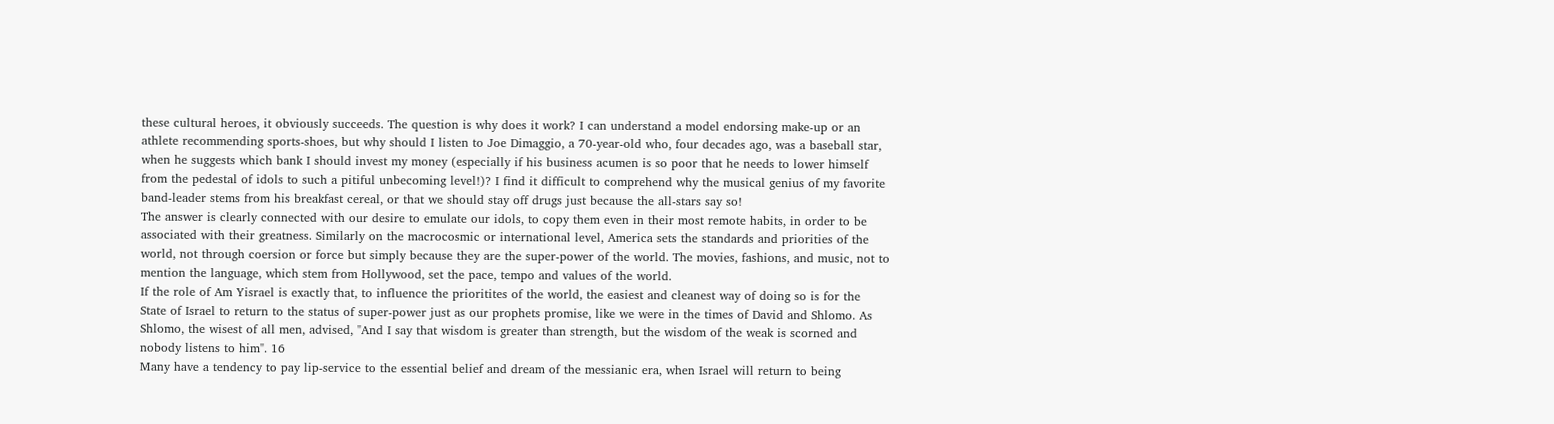these cultural heroes, it obviously succeeds. The question is why does it work? I can understand a model endorsing make-up or an athlete recommending sports-shoes, but why should I listen to Joe Dimaggio, a 70-year-old who, four decades ago, was a baseball star, when he suggests which bank I should invest my money (especially if his business acumen is so poor that he needs to lower himself from the pedestal of idols to such a pitiful unbecoming level!)? I find it difficult to comprehend why the musical genius of my favorite band-leader stems from his breakfast cereal, or that we should stay off drugs just because the all-stars say so!
The answer is clearly connected with our desire to emulate our idols, to copy them even in their most remote habits, in order to be associated with their greatness. Similarly on the macrocosmic or international level, America sets the standards and priorities of the world, not through coersion or force but simply because they are the super-power of the world. The movies, fashions, and music, not to mention the language, which stem from Hollywood, set the pace, tempo and values of the world.
If the role of Am Yisrael is exactly that, to influence the prioritites of the world, the easiest and cleanest way of doing so is for the State of Israel to return to the status of super-power just as our prophets promise, like we were in the times of David and Shlomo. As Shlomo, the wisest of all men, advised, "And I say that wisdom is greater than strength, but the wisdom of the weak is scorned and nobody listens to him". 16
Many have a tendency to pay lip-service to the essential belief and dream of the messianic era, when Israel will return to being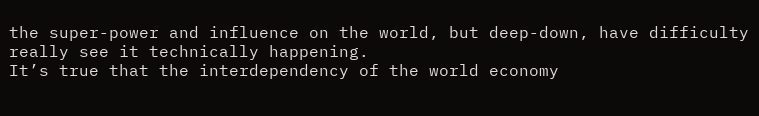the super-power and influence on the world, but deep-down, have difficulty really see it technically happening.
It’s true that the interdependency of the world economy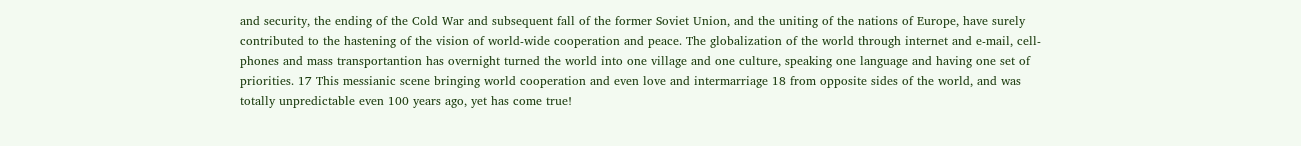and security, the ending of the Cold War and subsequent fall of the former Soviet Union, and the uniting of the nations of Europe, have surely contributed to the hastening of the vision of world-wide cooperation and peace. The globalization of the world through internet and e-mail, cell-phones and mass transportantion has overnight turned the world into one village and one culture, speaking one language and having one set of priorities. 17 This messianic scene bringing world cooperation and even love and intermarriage 18 from opposite sides of the world, and was totally unpredictable even 100 years ago, yet has come true!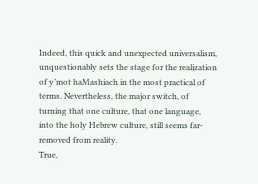Indeed, this quick and unexpected universalism, unquestionably sets the stage for the realization of y’mot haMashiach in the most practical of terms. Nevertheless, the major switch, of turning that one culture, that one language, into the holy Hebrew culture, still seems far-removed from reality.
True,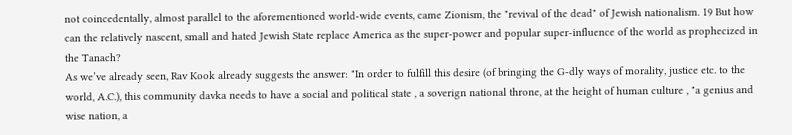not coincedentally, almost parallel to the aforementioned world-wide events, came Zionism, the "revival of the dead" of Jewish nationalism. 19 But how can the relatively nascent, small and hated Jewish State replace America as the super-power and popular super-influence of the world as prophecized in the Tanach?
As we’ve already seen, Rav Kook already suggests the answer: "In order to fulfill this desire (of bringing the G-dly ways of morality, justice etc. to the world, A.C.), this community davka needs to have a social and political state , a soverign national throne, at the height of human culture , "a genius and wise nation, a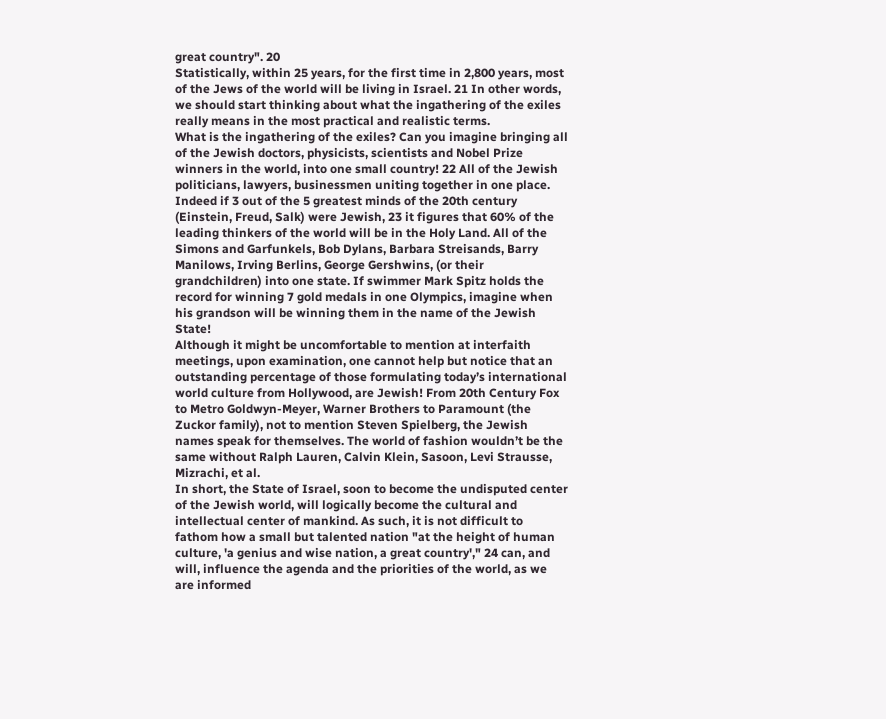great country". 20
Statistically, within 25 years, for the first time in 2,800 years, most of the Jews of the world will be living in Israel. 21 In other words, we should start thinking about what the ingathering of the exiles really means in the most practical and realistic terms.
What is the ingathering of the exiles? Can you imagine bringing all of the Jewish doctors, physicists, scientists and Nobel Prize winners in the world, into one small country! 22 All of the Jewish politicians, lawyers, businessmen uniting together in one place. Indeed if 3 out of the 5 greatest minds of the 20th century (Einstein, Freud, Salk) were Jewish, 23 it figures that 60% of the leading thinkers of the world will be in the Holy Land. All of the Simons and Garfunkels, Bob Dylans, Barbara Streisands, Barry Manilows, Irving Berlins, George Gershwins, (or their grandchildren) into one state. If swimmer Mark Spitz holds the record for winning 7 gold medals in one Olympics, imagine when his grandson will be winning them in the name of the Jewish State!
Although it might be uncomfortable to mention at interfaith meetings, upon examination, one cannot help but notice that an outstanding percentage of those formulating today’s international world culture from Hollywood, are Jewish! From 20th Century Fox to Metro Goldwyn-Meyer, Warner Brothers to Paramount (the Zuckor family), not to mention Steven Spielberg, the Jewish names speak for themselves. The world of fashion wouldn’t be the same without Ralph Lauren, Calvin Klein, Sasoon, Levi Strausse, Mizrachi, et al.
In short, the State of Israel, soon to become the undisputed center of the Jewish world, will logically become the cultural and intellectual center of mankind. As such, it is not difficult to fathom how a small but talented nation "at the height of human culture, 'a genius and wise nation, a great country'," 24 can, and will, influence the agenda and the priorities of the world, as we are informed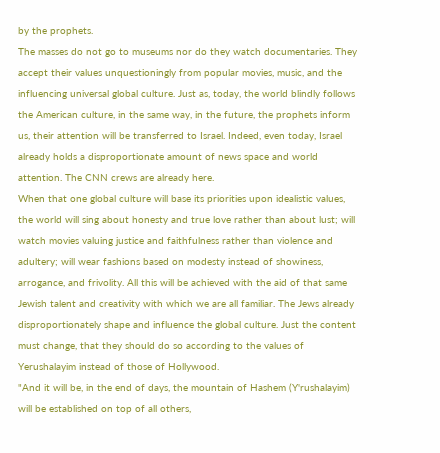by the prophets.
The masses do not go to museums nor do they watch documentaries. They accept their values unquestioningly from popular movies, music, and the influencing universal global culture. Just as, today, the world blindly follows the American culture, in the same way, in the future, the prophets inform us, their attention will be transferred to Israel. Indeed, even today, Israel already holds a disproportionate amount of news space and world attention. The CNN crews are already here.
When that one global culture will base its priorities upon idealistic values, the world will sing about honesty and true love rather than about lust; will watch movies valuing justice and faithfulness rather than violence and adultery; will wear fashions based on modesty instead of showiness, arrogance, and frivolity. All this will be achieved with the aid of that same Jewish talent and creativity with which we are all familiar. The Jews already disproportionately shape and influence the global culture. Just the content must change, that they should do so according to the values of Yerushalayim instead of those of Hollywood.
"And it will be, in the end of days, the mountain of Hashem (Y'rushalayim) will be established on top of all others,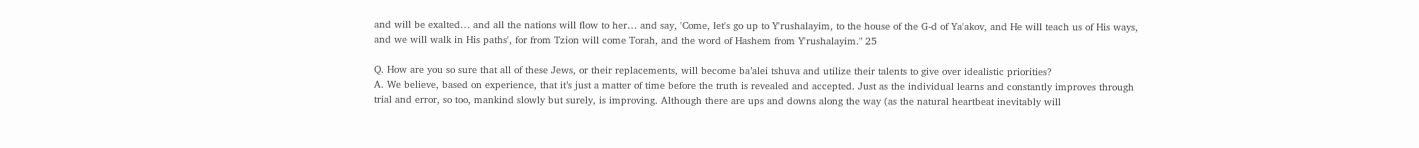and will be exalted… and all the nations will flow to her… and say, 'Come, let's go up to Y'rushalayim, to the house of the G-d of Ya'akov, and He will teach us of His ways, and we will walk in His paths', for from Tzion will come Torah, and the word of Hashem from Y'rushalayim." 25

Q. How are you so sure that all of these Jews, or their replacements, will become ba’alei tshuva and utilize their talents to give over idealistic priorities?
A. We believe, based on experience, that it’s just a matter of time before the truth is revealed and accepted. Just as the individual learns and constantly improves through trial and error, so too, mankind slowly but surely, is improving. Although there are ups and downs along the way (as the natural heartbeat inevitably will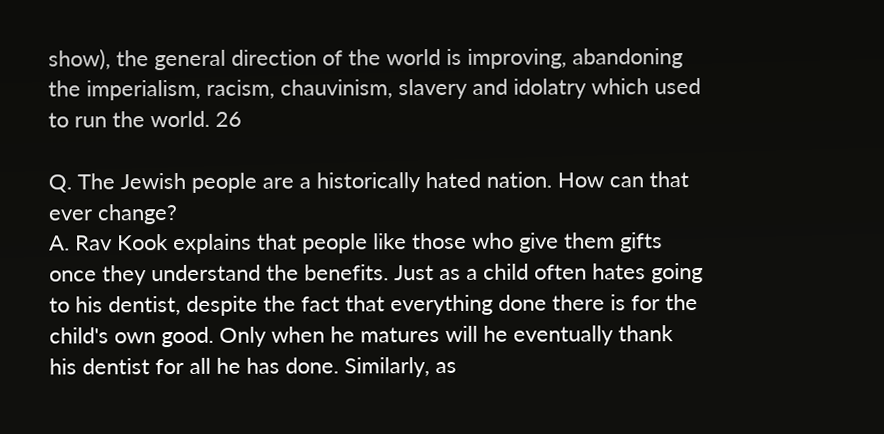show), the general direction of the world is improving, abandoning the imperialism, racism, chauvinism, slavery and idolatry which used to run the world. 26

Q. The Jewish people are a historically hated nation. How can that ever change?
A. Rav Kook explains that people like those who give them gifts once they understand the benefits. Just as a child often hates going to his dentist, despite the fact that everything done there is for the child's own good. Only when he matures will he eventually thank his dentist for all he has done. Similarly, as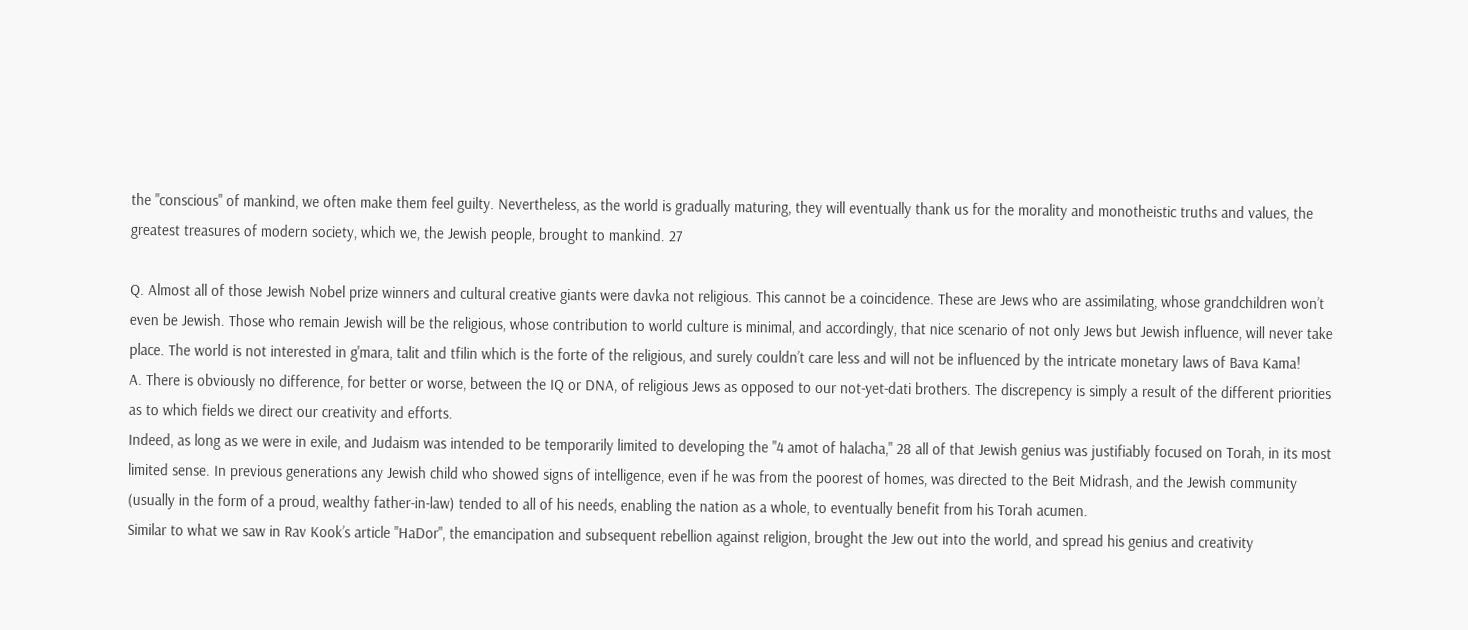the "conscious" of mankind, we often make them feel guilty. Nevertheless, as the world is gradually maturing, they will eventually thank us for the morality and monotheistic truths and values, the greatest treasures of modern society, which we, the Jewish people, brought to mankind. 27

Q. Almost all of those Jewish Nobel prize winners and cultural creative giants were davka not religious. This cannot be a coincidence. These are Jews who are assimilating, whose grandchildren won’t even be Jewish. Those who remain Jewish will be the religious, whose contribution to world culture is minimal, and accordingly, that nice scenario of not only Jews but Jewish influence, will never take place. The world is not interested in g'mara, talit and tfilin which is the forte of the religious, and surely couldn’t care less and will not be influenced by the intricate monetary laws of Bava Kama!
A. There is obviously no difference, for better or worse, between the IQ or DNA, of religious Jews as opposed to our not-yet-dati brothers. The discrepency is simply a result of the different priorities as to which fields we direct our creativity and efforts.
Indeed, as long as we were in exile, and Judaism was intended to be temporarily limited to developing the "4 amot of halacha," 28 all of that Jewish genius was justifiably focused on Torah, in its most limited sense. In previous generations any Jewish child who showed signs of intelligence, even if he was from the poorest of homes, was directed to the Beit Midrash, and the Jewish community (usually in the form of a proud, wealthy father-in-law) tended to all of his needs, enabling the nation as a whole, to eventually benefit from his Torah acumen.
Similar to what we saw in Rav Kook’s article "HaDor", the emancipation and subsequent rebellion against religion, brought the Jew out into the world, and spread his genius and creativity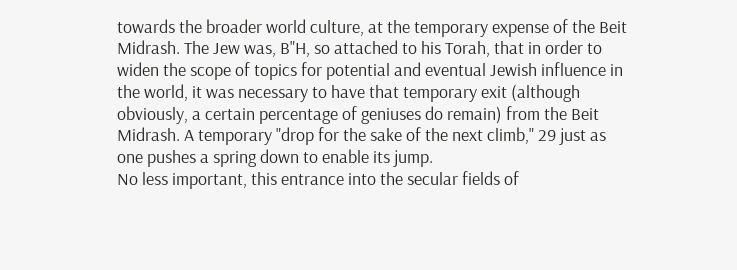towards the broader world culture, at the temporary expense of the Beit Midrash. The Jew was, B"H, so attached to his Torah, that in order to widen the scope of topics for potential and eventual Jewish influence in the world, it was necessary to have that temporary exit (although obviously, a certain percentage of geniuses do remain) from the Beit Midrash. A temporary "drop for the sake of the next climb," 29 just as one pushes a spring down to enable its jump.
No less important, this entrance into the secular fields of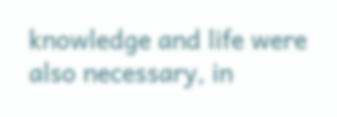knowledge and life were also necessary, in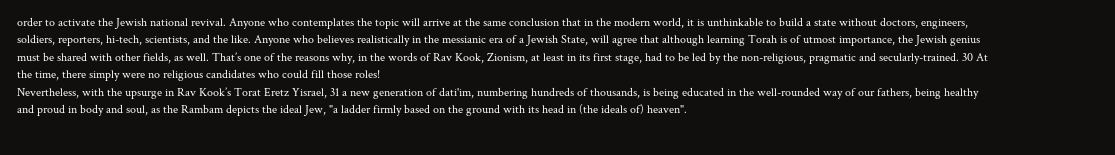order to activate the Jewish national revival. Anyone who contemplates the topic will arrive at the same conclusion that in the modern world, it is unthinkable to build a state without doctors, engineers, soldiers, reporters, hi-tech, scientists, and the like. Anyone who believes realistically in the messianic era of a Jewish State, will agree that although learning Torah is of utmost importance, the Jewish genius must be shared with other fields, as well. That’s one of the reasons why, in the words of Rav Kook, Zionism, at least in its first stage, had to be led by the non-religious, pragmatic and secularly-trained. 30 At the time, there simply were no religious candidates who could fill those roles!
Nevertheless, with the upsurge in Rav Kook’s Torat Eretz Yisrael, 31 a new generation of dati'im, numbering hundreds of thousands, is being educated in the well-rounded way of our fathers, being healthy and proud in body and soul, as the Rambam depicts the ideal Jew, "a ladder firmly based on the ground with its head in (the ideals of) heaven".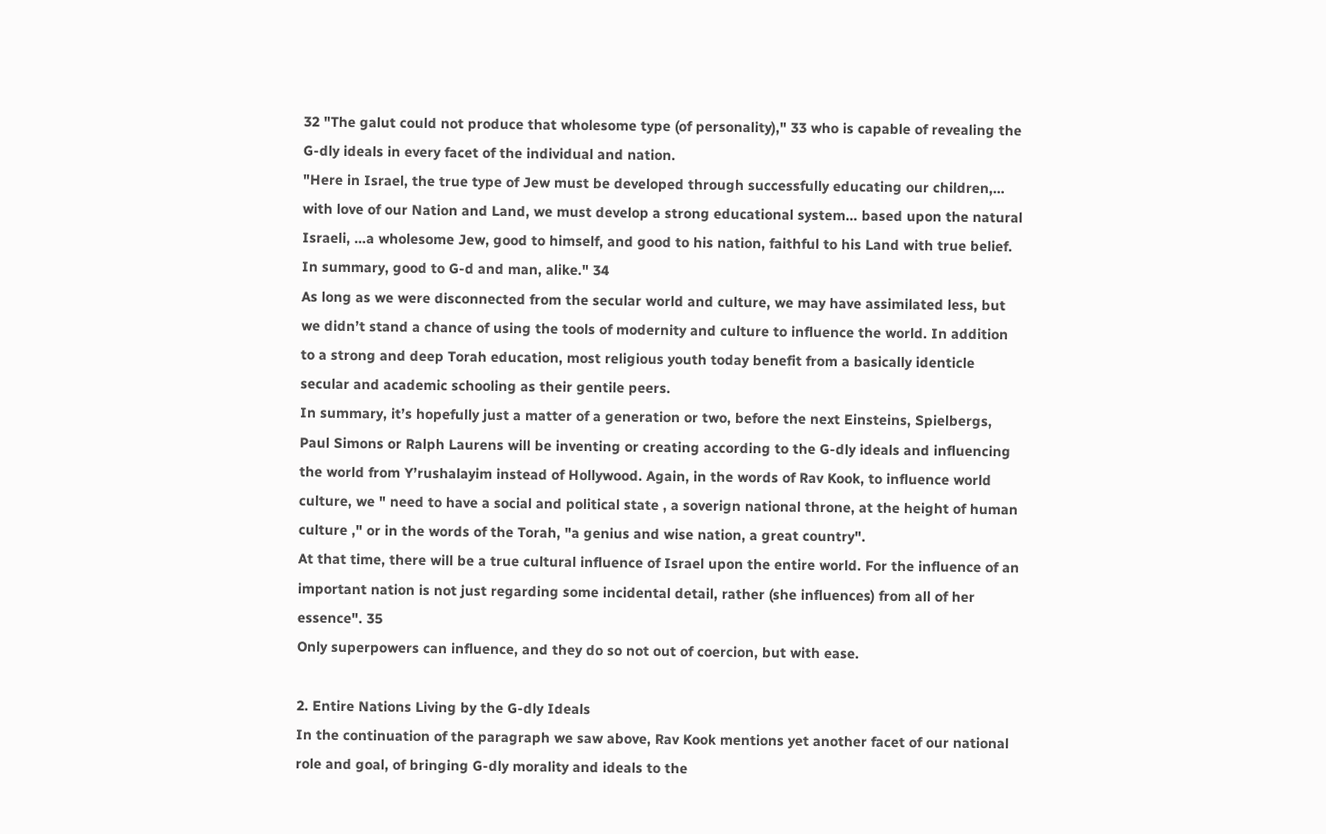32 "The galut could not produce that wholesome type (of personality)," 33 who is capable of revealing the G-dly ideals in every facet of the individual and nation.
"Here in Israel, the true type of Jew must be developed through successfully educating our children,… with love of our Nation and Land, we must develop a strong educational system… based upon the natural Israeli, …a wholesome Jew, good to himself, and good to his nation, faithful to his Land with true belief. In summary, good to G-d and man, alike." 34
As long as we were disconnected from the secular world and culture, we may have assimilated less, but we didn’t stand a chance of using the tools of modernity and culture to influence the world. In addition to a strong and deep Torah education, most religious youth today benefit from a basically identicle secular and academic schooling as their gentile peers.
In summary, it’s hopefully just a matter of a generation or two, before the next Einsteins, Spielbergs, Paul Simons or Ralph Laurens will be inventing or creating according to the G-dly ideals and influencing the world from Y’rushalayim instead of Hollywood. Again, in the words of Rav Kook, to influence world culture, we " need to have a social and political state , a soverign national throne, at the height of human culture ," or in the words of the Torah, "a genius and wise nation, a great country".
At that time, there will be a true cultural influence of Israel upon the entire world. For the influence of an important nation is not just regarding some incidental detail, rather (she influences) from all of her essence". 35
Only superpowers can influence, and they do so not out of coercion, but with ease.

2. Entire Nations Living by the G-dly Ideals
In the continuation of the paragraph we saw above, Rav Kook mentions yet another facet of our national role and goal, of bringing G-dly morality and ideals to the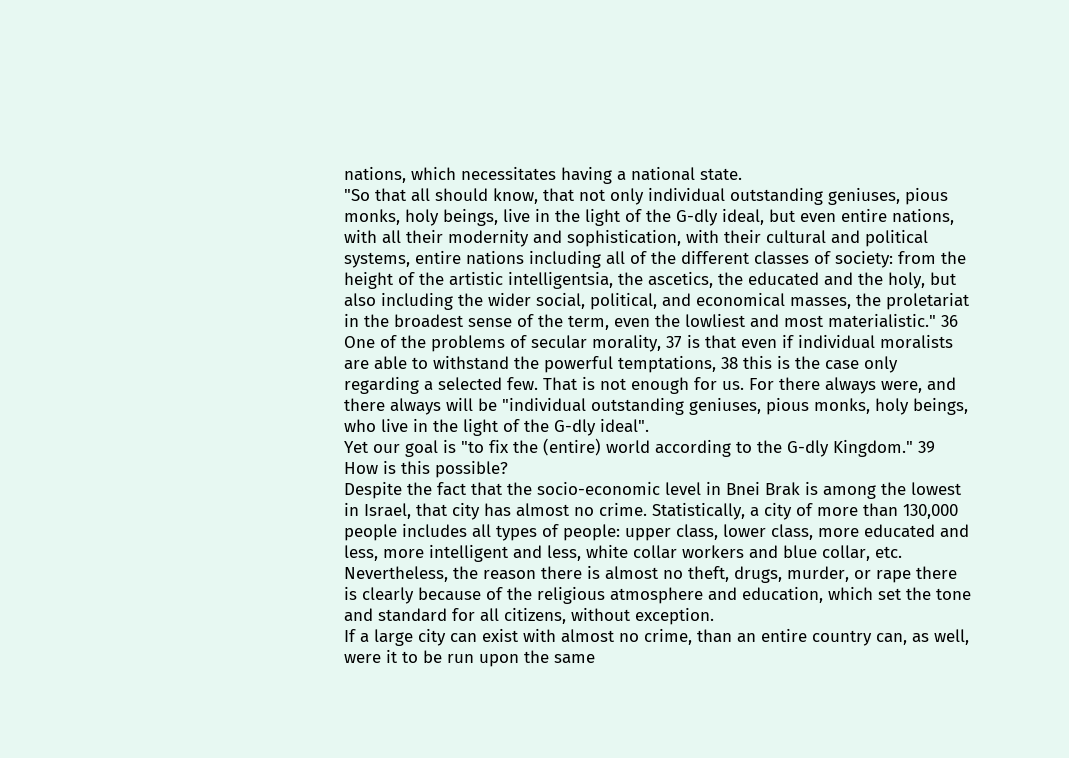nations, which necessitates having a national state.
"So that all should know, that not only individual outstanding geniuses, pious monks, holy beings, live in the light of the G-dly ideal, but even entire nations, with all their modernity and sophistication, with their cultural and political systems, entire nations including all of the different classes of society: from the height of the artistic intelligentsia, the ascetics, the educated and the holy, but also including the wider social, political, and economical masses, the proletariat in the broadest sense of the term, even the lowliest and most materialistic." 36
One of the problems of secular morality, 37 is that even if individual moralists are able to withstand the powerful temptations, 38 this is the case only regarding a selected few. That is not enough for us. For there always were, and there always will be "individual outstanding geniuses, pious monks, holy beings, who live in the light of the G-dly ideal".
Yet our goal is "to fix the (entire) world according to the G-dly Kingdom." 39 How is this possible?
Despite the fact that the socio-economic level in Bnei Brak is among the lowest in Israel, that city has almost no crime. Statistically, a city of more than 130,000 people includes all types of people: upper class, lower class, more educated and less, more intelligent and less, white collar workers and blue collar, etc. Nevertheless, the reason there is almost no theft, drugs, murder, or rape there is clearly because of the religious atmosphere and education, which set the tone and standard for all citizens, without exception.
If a large city can exist with almost no crime, than an entire country can, as well, were it to be run upon the same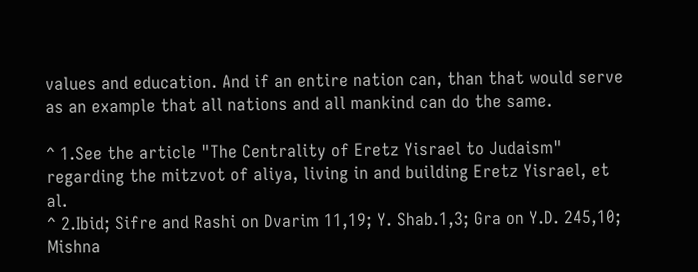values and education. And if an entire nation can, than that would serve as an example that all nations and all mankind can do the same.

^ 1.See the article "The Centrality of Eretz Yisrael to Judaism" regarding the mitzvot of aliya, living in and building Eretz Yisrael, et al.
^ 2.Ibid; Sifre and Rashi on Dvarim 11,19; Y. Shab.1,3; Gra on Y.D. 245,10; Mishna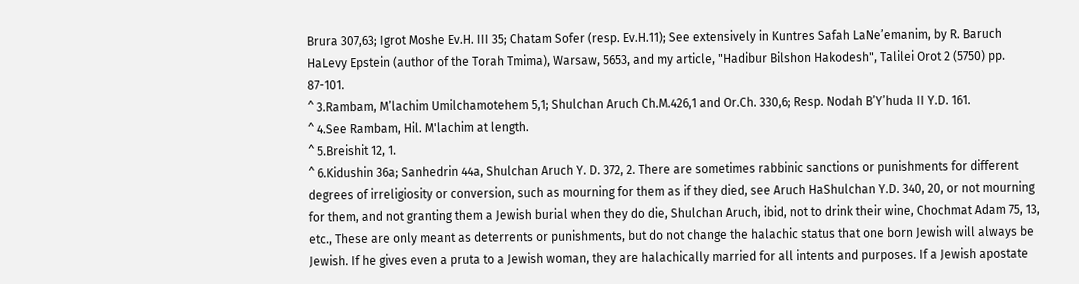Brura 307,63; Igrot Moshe Ev.H. III 35; Chatam Sofer (resp. Ev.H.11); See extensively in Kuntres Safah LaNe’emanim, by R. Baruch HaLevy Epstein (author of the Torah Tmima), Warsaw, 5653, and my article, "Hadibur Bilshon Hakodesh", Talilei Orot 2 (5750) pp. 87-101.
^ 3.Rambam, M’lachim Umilchamotehem 5,1; Shulchan Aruch Ch.M.426,1 and Or.Ch. 330,6; Resp. Nodah B’Y’huda II Y.D. 161.
^ 4.See Rambam, Hil. M'lachim at length.
^ 5.Breishit 12, 1.
^ 6.Kidushin 36a; Sanhedrin 44a, Shulchan Aruch Y. D. 372, 2. There are sometimes rabbinic sanctions or punishments for different degrees of irreligiosity or conversion, such as mourning for them as if they died, see Aruch HaShulchan Y.D. 340, 20, or not mourning for them, and not granting them a Jewish burial when they do die, Shulchan Aruch, ibid, not to drink their wine, Chochmat Adam 75, 13, etc., These are only meant as deterrents or punishments, but do not change the halachic status that one born Jewish will always be Jewish. If he gives even a pruta to a Jewish woman, they are halachically married for all intents and purposes. If a Jewish apostate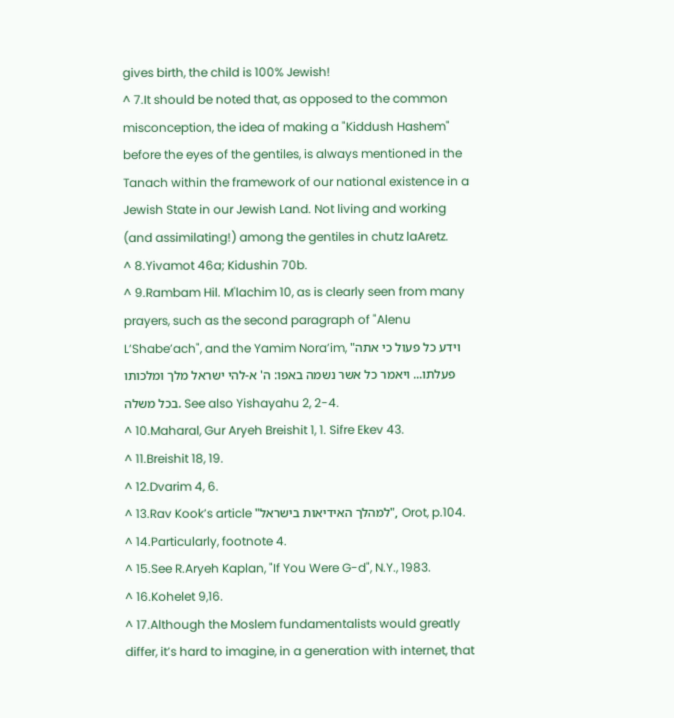gives birth, the child is 100% Jewish!
^ 7.It should be noted that, as opposed to the common misconception, the idea of making a "Kiddush Hashem" before the eyes of the gentiles, is always mentioned in the Tanach within the framework of our national existence in a Jewish State in our Jewish Land. Not living and working (and assimilating!) among the gentiles in chutz laAretz.
^ 8.Yivamot 46a; Kidushin 70b.
^ 9.Rambam Hil. M'lachim 10, as is clearly seen from many prayers, such as the second paragraph of "Alenu L’Shabe’ach", and the Yamim Nora’im, "וידע כל פעול כי אתה פעלתו... ויאמר כל אשר נשמה באפו: ה' א-להי ישראל מלך ומלכותו בכל משלה. See also Yishayahu 2, 2-4.
^ 10.Maharal, Gur Aryeh Breishit 1, 1. Sifre Ekev 43.
^ 11.Breishit 18, 19.
^ 12.Dvarim 4, 6.
^ 13.Rav Kook’s article "למהלך האידיאות בישראל", Orot, p.104.
^ 14.Particularly, footnote 4.
^ 15.See R.Aryeh Kaplan, "If You Were G-d", N.Y., 1983.
^ 16.Kohelet 9,16.
^ 17.Although the Moslem fundamentalists would greatly differ, it’s hard to imagine, in a generation with internet, that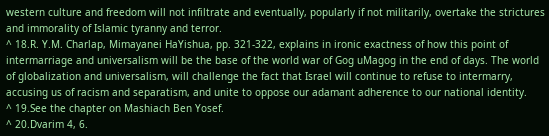western culture and freedom will not infiltrate and eventually, popularly if not militarily, overtake the strictures and immorality of Islamic tyranny and terror.
^ 18.R. Y.M. Charlap, Mimayanei HaYishua, pp. 321-322, explains in ironic exactness of how this point of intermarriage and universalism will be the base of the world war of Gog uMagog in the end of days. The world of globalization and universalism, will challenge the fact that Israel will continue to refuse to intermarry, accusing us of racism and separatism, and unite to oppose our adamant adherence to our national identity.
^ 19.See the chapter on Mashiach Ben Yosef.
^ 20.Dvarim 4, 6.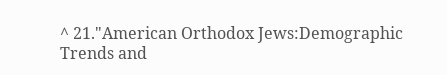^ 21."American Orthodox Jews:Demographic Trends and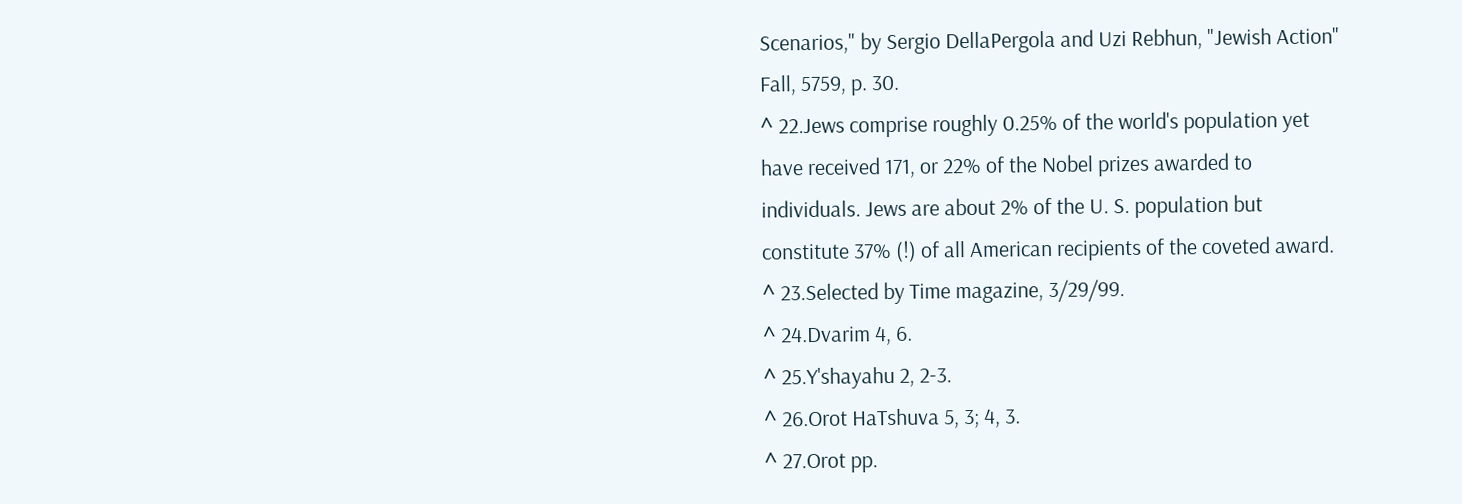Scenarios," by Sergio DellaPergola and Uzi Rebhun, "Jewish Action" Fall, 5759, p. 30.
^ 22.Jews comprise roughly 0.25% of the world's population yet have received 171, or 22% of the Nobel prizes awarded to individuals. Jews are about 2% of the U. S. population but constitute 37% (!) of all American recipients of the coveted award.
^ 23.Selected by Time magazine, 3/29/99.
^ 24.Dvarim 4, 6.
^ 25.Y'shayahu 2, 2-3.
^ 26.Orot HaTshuva 5, 3; 4, 3.
^ 27.Orot pp.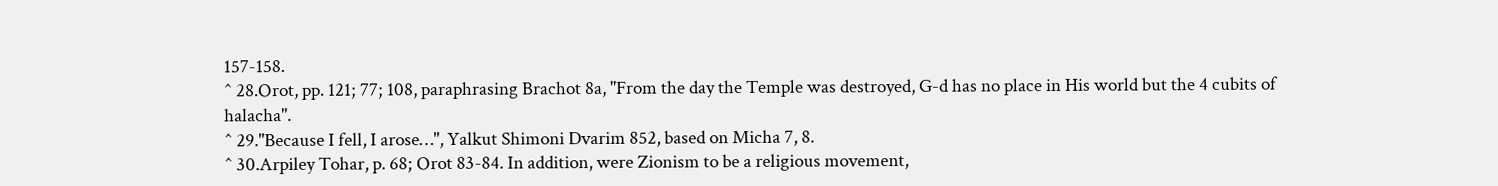157-158.
^ 28.Orot, pp. 121; 77; 108, paraphrasing Brachot 8a, "From the day the Temple was destroyed, G-d has no place in His world but the 4 cubits of halacha".
^ 29."Because I fell, I arose…", Yalkut Shimoni Dvarim 852, based on Micha 7, 8.
^ 30.Arpiley Tohar, p. 68; Orot 83-84. In addition, were Zionism to be a religious movement,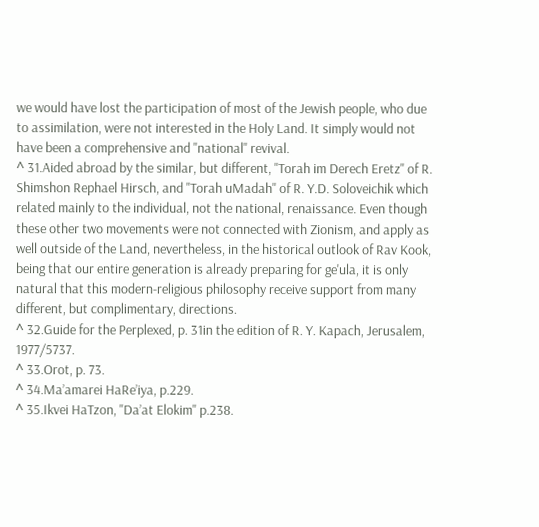we would have lost the participation of most of the Jewish people, who due to assimilation, were not interested in the Holy Land. It simply would not have been a comprehensive and "national" revival.
^ 31.Aided abroad by the similar, but different, "Torah im Derech Eretz" of R. Shimshon Rephael Hirsch, and "Torah uMadah" of R. Y.D. Soloveichik which related mainly to the individual, not the national, renaissance. Even though these other two movements were not connected with Zionism, and apply as well outside of the Land, nevertheless, in the historical outlook of Rav Kook, being that our entire generation is already preparing for ge'ula, it is only natural that this modern-religious philosophy receive support from many different, but complimentary, directions.
^ 32.Guide for the Perplexed, p. 31in the edition of R. Y. Kapach, Jerusalem, 1977/5737.
^ 33.Orot, p. 73.
^ 34.Ma’amarei HaRe’iya, p.229.
^ 35.Ikvei HaTzon, "Da’at Elokim" p.238.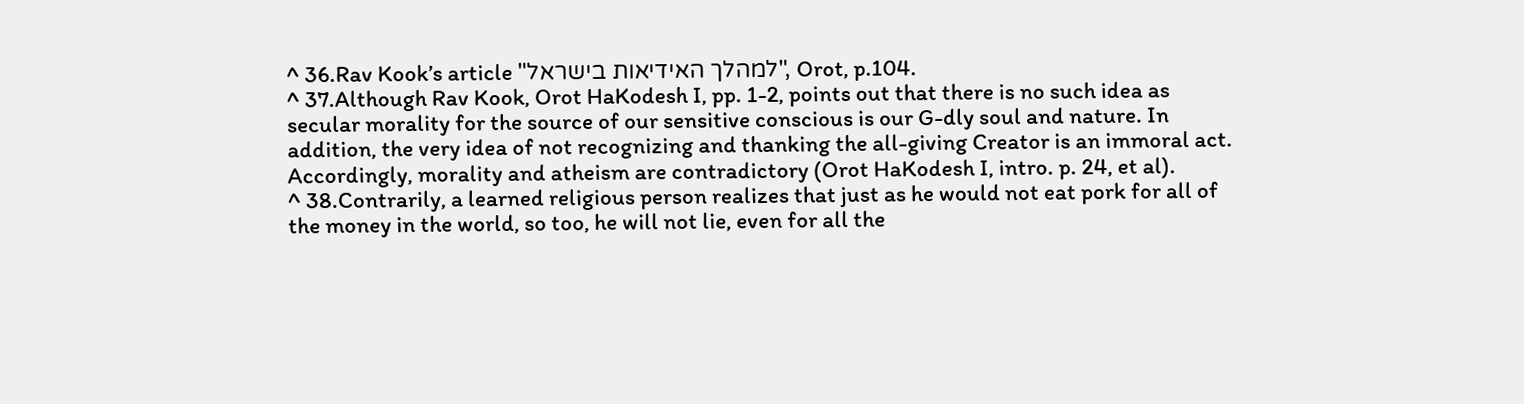^ 36.Rav Kook’s article "למהלך האידיאות בישראל", Orot, p.104.
^ 37.Although Rav Kook, Orot HaKodesh I, pp. 1-2, points out that there is no such idea as secular morality for the source of our sensitive conscious is our G-dly soul and nature. In addition, the very idea of not recognizing and thanking the all-giving Creator is an immoral act. Accordingly, morality and atheism are contradictory (Orot HaKodesh I, intro. p. 24, et al).
^ 38.Contrarily, a learned religious person realizes that just as he would not eat pork for all of the money in the world, so too, he will not lie, even for all the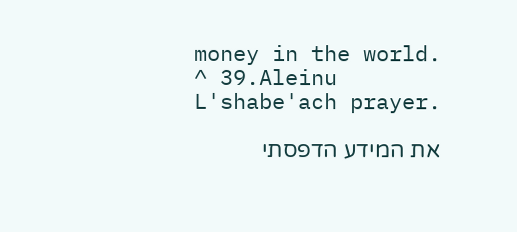money in the world.
^ 39.Aleinu L'shabe'ach prayer.

את המידע הדפסתי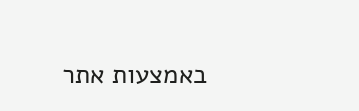באמצעות אתר